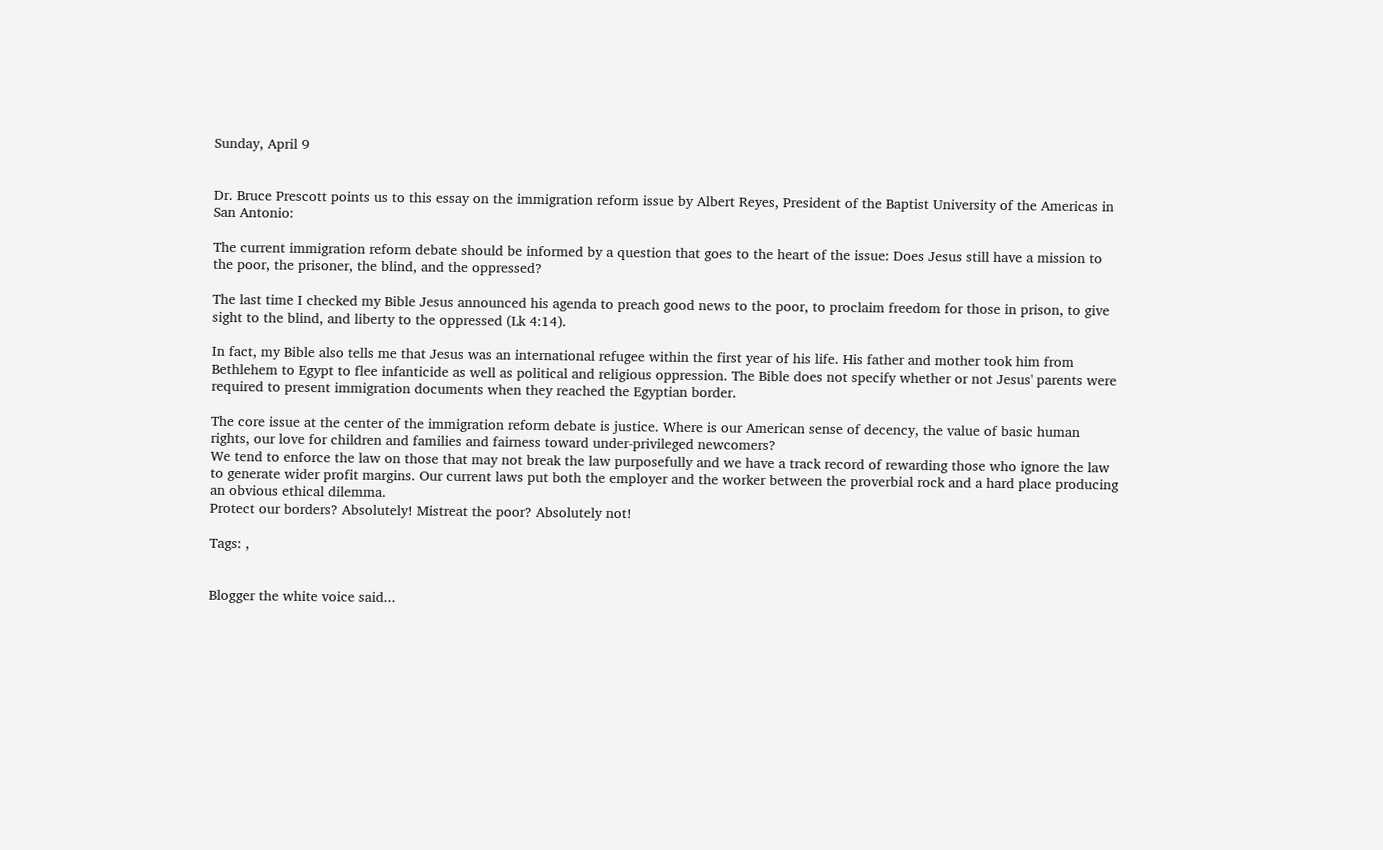Sunday, April 9


Dr. Bruce Prescott points us to this essay on the immigration reform issue by Albert Reyes, President of the Baptist University of the Americas in San Antonio:

The current immigration reform debate should be informed by a question that goes to the heart of the issue: Does Jesus still have a mission to the poor, the prisoner, the blind, and the oppressed?

The last time I checked my Bible Jesus announced his agenda to preach good news to the poor, to proclaim freedom for those in prison, to give sight to the blind, and liberty to the oppressed (Lk 4:14).

In fact, my Bible also tells me that Jesus was an international refugee within the first year of his life. His father and mother took him from Bethlehem to Egypt to flee infanticide as well as political and religious oppression. The Bible does not specify whether or not Jesus' parents were required to present immigration documents when they reached the Egyptian border.

The core issue at the center of the immigration reform debate is justice. Where is our American sense of decency, the value of basic human rights, our love for children and families and fairness toward under-privileged newcomers?
We tend to enforce the law on those that may not break the law purposefully and we have a track record of rewarding those who ignore the law to generate wider profit margins. Our current laws put both the employer and the worker between the proverbial rock and a hard place producing an obvious ethical dilemma.
Protect our borders? Absolutely! Mistreat the poor? Absolutely not!

Tags: ,


Blogger the white voice said...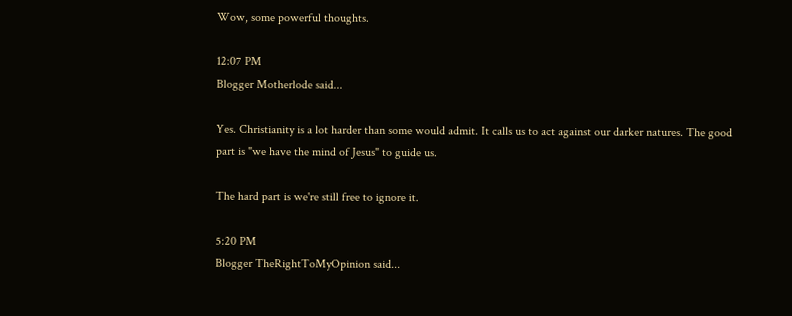Wow, some powerful thoughts.

12:07 PM
Blogger Motherlode said...

Yes. Christianity is a lot harder than some would admit. It calls us to act against our darker natures. The good part is "we have the mind of Jesus" to guide us.

The hard part is we're still free to ignore it.

5:20 PM
Blogger TheRightToMyOpinion said...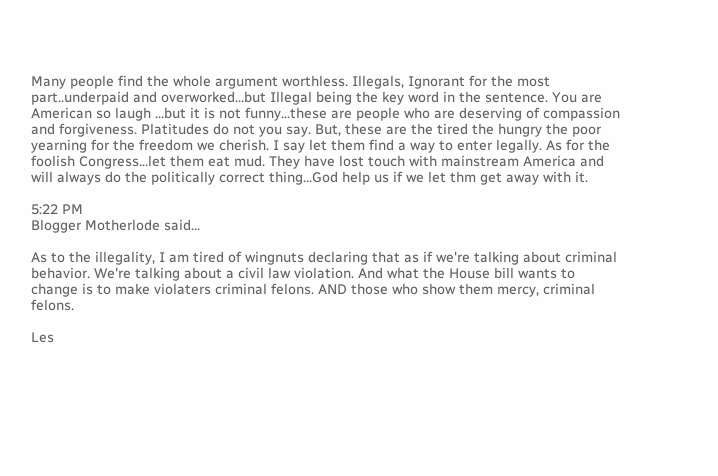Many people find the whole argument worthless. Illegals, Ignorant for the most part..underpaid and overworked...but Illegal being the key word in the sentence. You are American so laugh ...but it is not funny...these are people who are deserving of compassion and forgiveness. Platitudes do not you say. But, these are the tired the hungry the poor yearning for the freedom we cherish. I say let them find a way to enter legally. As for the foolish Congress...let them eat mud. They have lost touch with mainstream America and will always do the politically correct thing...God help us if we let thm get away with it.

5:22 PM
Blogger Motherlode said...

As to the illegality, I am tired of wingnuts declaring that as if we're talking about criminal behavior. We're talking about a civil law violation. And what the House bill wants to change is to make violaters criminal felons. AND those who show them mercy, criminal felons.

Les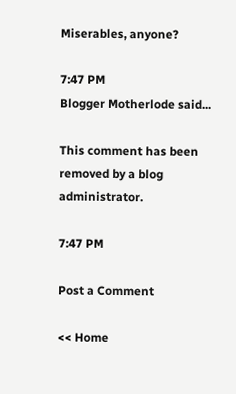Miserables, anyone?

7:47 PM
Blogger Motherlode said...

This comment has been removed by a blog administrator.

7:47 PM

Post a Comment

<< Home